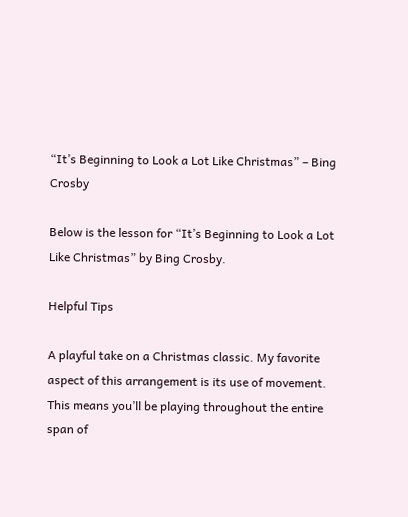“It’s Beginning to Look a Lot Like Christmas” – Bing Crosby

Below is the lesson for “It’s Beginning to Look a Lot Like Christmas” by Bing Crosby.

Helpful Tips

A playful take on a Christmas classic. My favorite aspect of this arrangement is its use of movement. This means you’ll be playing throughout the entire span of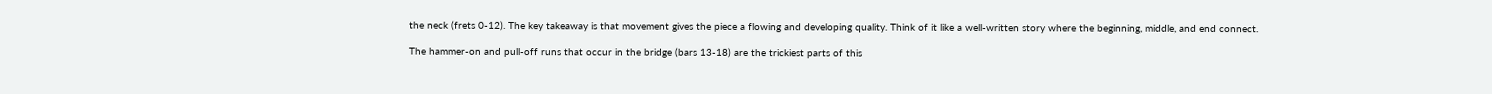the neck (frets 0-12). The key takeaway is that movement gives the piece a flowing and developing quality. Think of it like a well-written story where the beginning, middle, and end connect.

The hammer-on and pull-off runs that occur in the bridge (bars 13-18) are the trickiest parts of this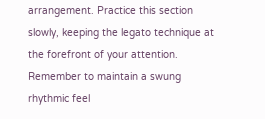arrangement. Practice this section slowly, keeping the legato technique at the forefront of your attention. Remember to maintain a swung rhythmic feel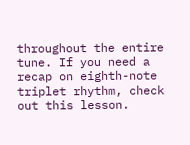throughout the entire tune. If you need a recap on eighth-note triplet rhythm, check out this lesson.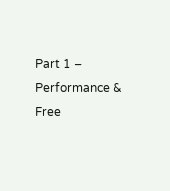Part 1 – Performance & Free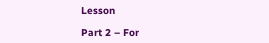Lesson

Part 2 – For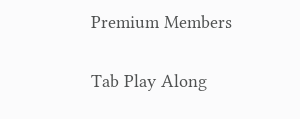Premium Members


Tab Play Along